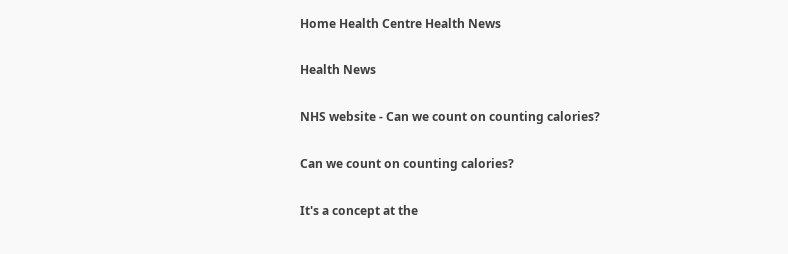Home Health Centre Health News

Health News

NHS website - Can we count on counting calories?

Can we count on counting calories?

It's a concept at the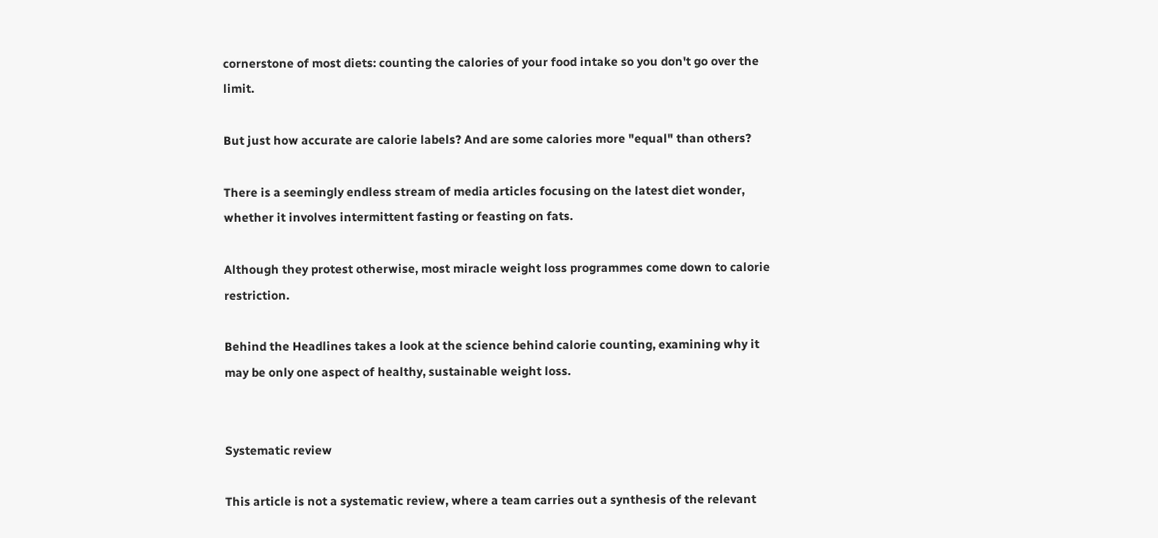cornerstone of most diets: counting the calories of your food intake so you don't go over the limit.

But just how accurate are calorie labels? And are some calories more "equal" than others?

There is a seemingly endless stream of media articles focusing on the latest diet wonder, whether it involves intermittent fasting or feasting on fats.

Although they protest otherwise, most miracle weight loss programmes come down to calorie restriction.

Behind the Headlines takes a look at the science behind calorie counting, examining why it may be only one aspect of healthy, sustainable weight loss.


Systematic review

This article is not a systematic review, where a team carries out a synthesis of the relevant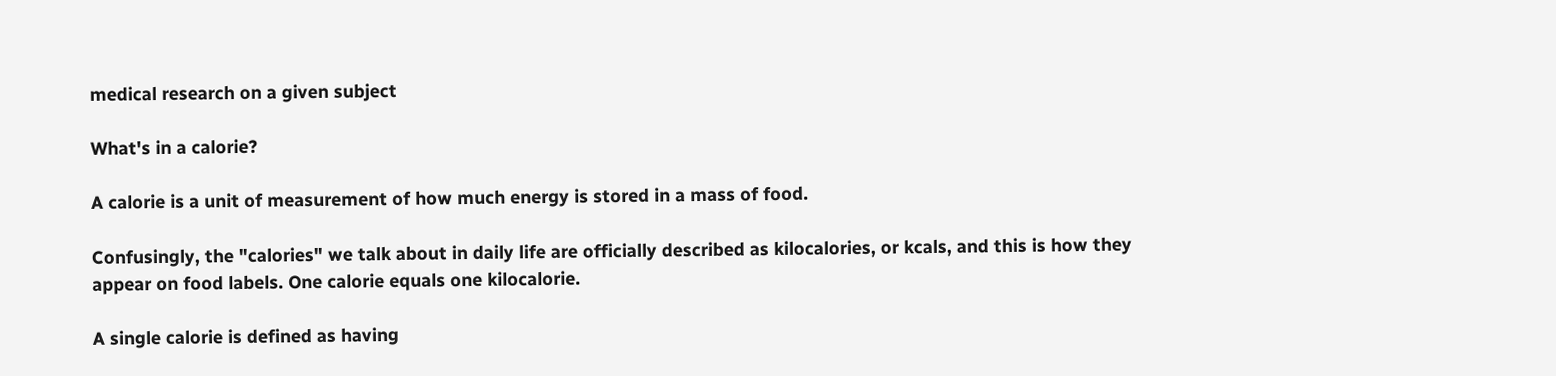medical research on a given subject

What's in a calorie?

A calorie is a unit of measurement of how much energy is stored in a mass of food.

Confusingly, the "calories" we talk about in daily life are officially described as kilocalories, or kcals, and this is how they appear on food labels. One calorie equals one kilocalorie.

A single calorie is defined as having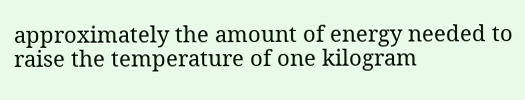approximately the amount of energy needed to raise the temperature of one kilogram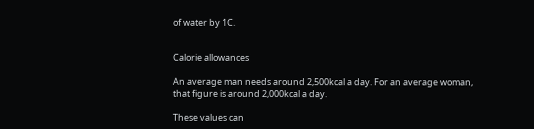of water by 1C.


Calorie allowances

An average man needs around 2,500kcal a day. For an average woman, that figure is around 2,000kcal a day.

These values can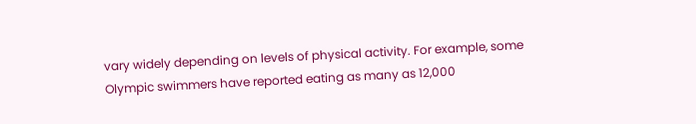vary widely depending on levels of physical activity. For example, some Olympic swimmers have reported eating as many as 12,000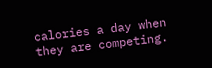calories a day when they are competing.